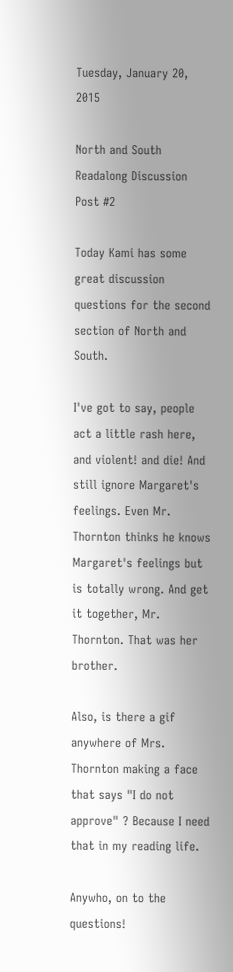Tuesday, January 20, 2015

North and South Readalong Discussion Post #2

Today Kami has some great discussion questions for the second section of North and South.

I've got to say, people act a little rash here, and violent! and die! And still ignore Margaret's feelings. Even Mr. Thornton thinks he knows Margaret's feelings but is totally wrong. And get it together, Mr. Thornton. That was her brother.

Also, is there a gif anywhere of Mrs. Thornton making a face that says "I do not approve" ? Because I need that in my reading life.

Anywho, on to the questions!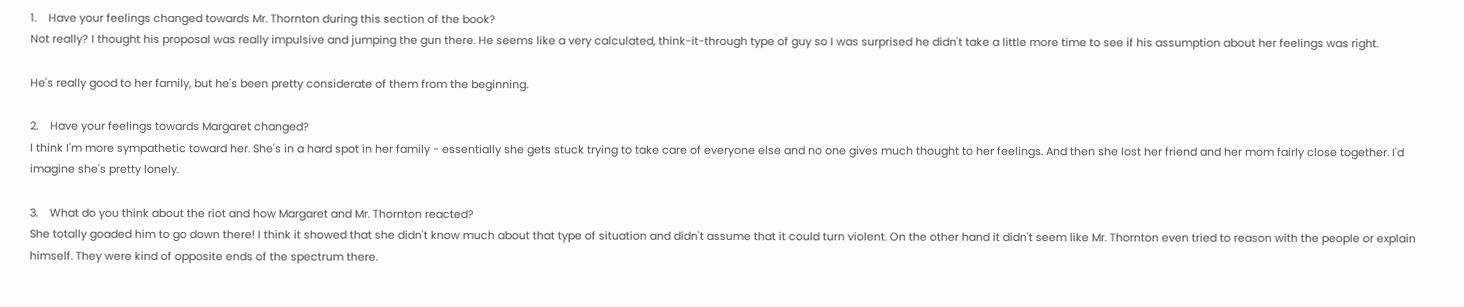1.    Have your feelings changed towards Mr. Thornton during this section of the book?
Not really? I thought his proposal was really impulsive and jumping the gun there. He seems like a very calculated, think-it-through type of guy so I was surprised he didn't take a little more time to see if his assumption about her feelings was right.

He's really good to her family, but he's been pretty considerate of them from the beginning.

2.    Have your feelings towards Margaret changed?
I think I'm more sympathetic toward her. She's in a hard spot in her family - essentially she gets stuck trying to take care of everyone else and no one gives much thought to her feelings. And then she lost her friend and her mom fairly close together. I'd imagine she's pretty lonely.

3.    What do you think about the riot and how Margaret and Mr. Thornton reacted?
She totally goaded him to go down there! I think it showed that she didn't know much about that type of situation and didn't assume that it could turn violent. On the other hand it didn't seem like Mr. Thornton even tried to reason with the people or explain himself. They were kind of opposite ends of the spectrum there.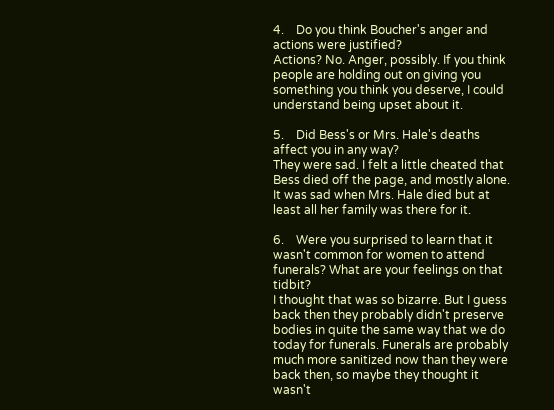4.    Do you think Boucher's anger and actions were justified?
Actions? No. Anger, possibly. If you think people are holding out on giving you something you think you deserve, I could understand being upset about it.

5.    Did Bess's or Mrs. Hale's deaths affect you in any way?
They were sad. I felt a little cheated that Bess died off the page, and mostly alone. It was sad when Mrs. Hale died but at least all her family was there for it.

6.    Were you surprised to learn that it wasn't common for women to attend funerals? What are your feelings on that tidbit?
I thought that was so bizarre. But I guess back then they probably didn't preserve bodies in quite the same way that we do today for funerals. Funerals are probably much more sanitized now than they were back then, so maybe they thought it wasn't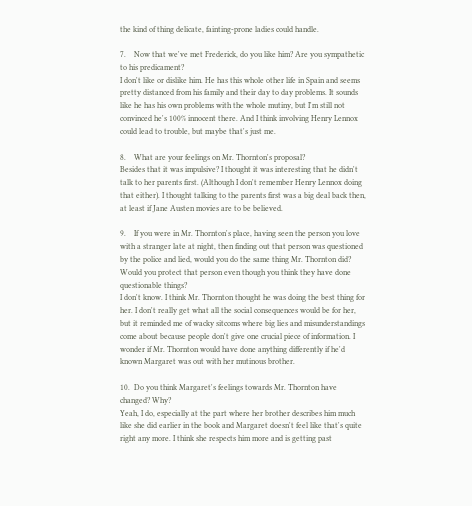the kind of thing delicate, fainting-prone ladies could handle.

7.    Now that we've met Frederick, do you like him? Are you sympathetic to his predicament?
I don't like or dislike him. He has this whole other life in Spain and seems pretty distanced from his family and their day to day problems. It sounds like he has his own problems with the whole mutiny, but I'm still not convinced he's 100% innocent there. And I think involving Henry Lennox could lead to trouble, but maybe that's just me.

8.    What are your feelings on Mr. Thornton's proposal?
Besides that it was impulsive? I thought it was interesting that he didn't talk to her parents first. (Although I don't remember Henry Lennox doing that either). I thought talking to the parents first was a big deal back then, at least if Jane Austen movies are to be believed.

9.    If you were in Mr. Thornton's place, having seen the person you love with a stranger late at night, then finding out that person was questioned by the police and lied, would you do the same thing Mr. Thornton did? Would you protect that person even though you think they have done questionable things?
I don't know. I think Mr. Thornton thought he was doing the best thing for her. I don't really get what all the social consequences would be for her, but it reminded me of wacky sitcoms where big lies and misunderstandings come about because people don't give one crucial piece of information. I wonder if Mr. Thornton would have done anything differently if he'd known Margaret was out with her mutinous brother.

10.  Do you think Margaret's feelings towards Mr. Thornton have changed? Why?
Yeah, I do, especially at the part where her brother describes him much like she did earlier in the book and Margaret doesn't feel like that's quite right any more. I think she respects him more and is getting past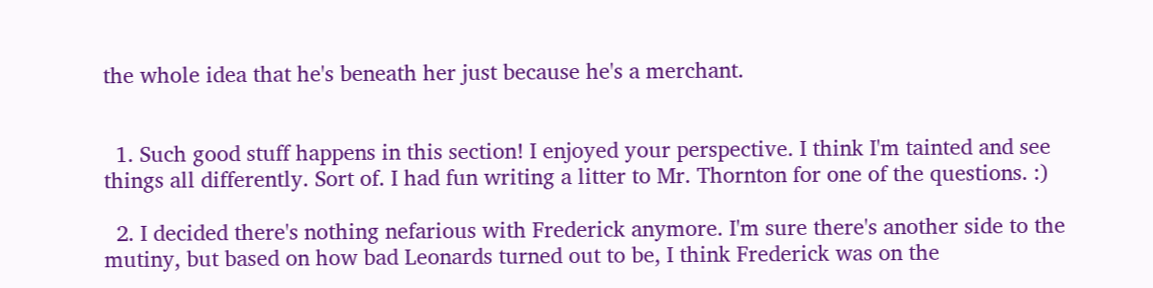the whole idea that he's beneath her just because he's a merchant.


  1. Such good stuff happens in this section! I enjoyed your perspective. I think I'm tainted and see things all differently. Sort of. I had fun writing a litter to Mr. Thornton for one of the questions. :)

  2. I decided there's nothing nefarious with Frederick anymore. I'm sure there's another side to the mutiny, but based on how bad Leonards turned out to be, I think Frederick was on the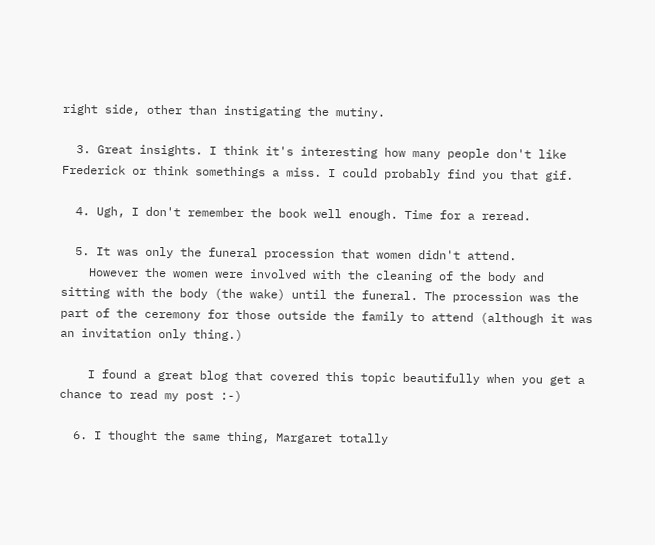right side, other than instigating the mutiny.

  3. Great insights. I think it's interesting how many people don't like Frederick or think somethings a miss. I could probably find you that gif.

  4. Ugh, I don't remember the book well enough. Time for a reread.

  5. It was only the funeral procession that women didn't attend.
    However the women were involved with the cleaning of the body and sitting with the body (the wake) until the funeral. The procession was the part of the ceremony for those outside the family to attend (although it was an invitation only thing.)

    I found a great blog that covered this topic beautifully when you get a chance to read my post :-)

  6. I thought the same thing, Margaret totally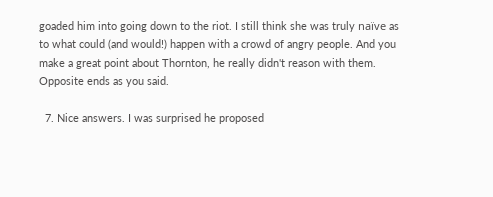goaded him into going down to the riot. I still think she was truly naïve as to what could (and would!) happen with a crowd of angry people. And you make a great point about Thornton, he really didn't reason with them. Opposite ends as you said.

  7. Nice answers. I was surprised he proposed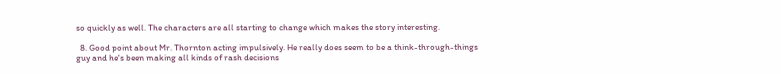so quickly as well. The characters are all starting to change which makes the story interesting.

  8. Good point about Mr. Thornton acting impulsively. He really does seem to be a think-through-things guy and he's been making all kinds of rash decisions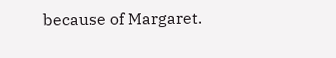because of Margaret.